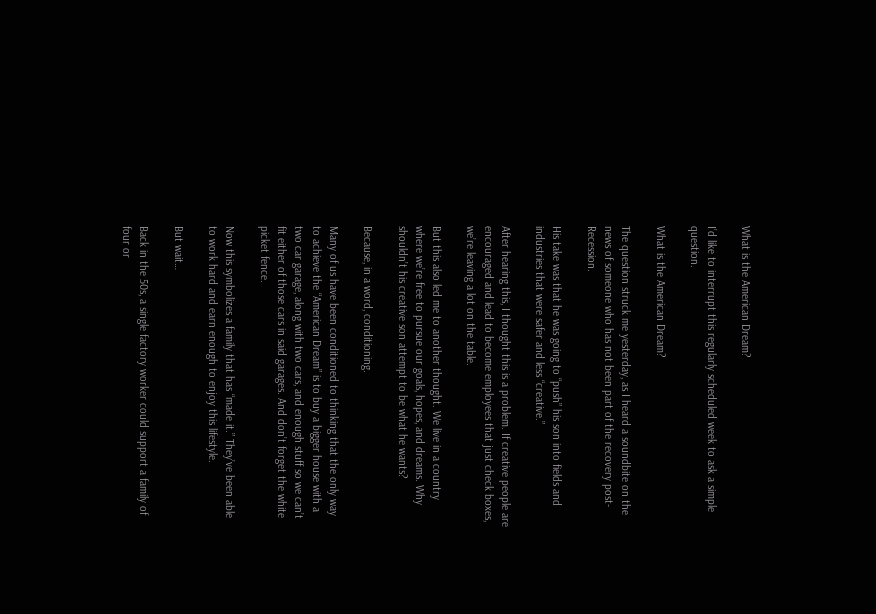What is the American Dream?

I’d like to interrupt this regularly scheduled week to ask a simple question.

What is the American Dream?

The question struck me yesterday, as I heard a soundbite on the news of someone who has not been part of the recovery post-Recession.

His take was that he was going to “push” his son into fields and industries that were safer and less “creative.”

After hearing this, I thought this is a problem. If creative people are encouraged and lead to become employees that just check boxes, we’re leaving a lot on the table.

But this also led me to another thought. We live in a country where we’re free to pursue our goals, hopes, and dreams. Why shouldn’t his creative son attempt to be what he wants?

Because, in a word, conditioning.

Many of us have been conditioned to thinking that the only way to achieve the “American Dream” is to buy a bigger house with a two car garage, along with two cars, and enough stuff so we can’t fit either of those cars in said garages. And don’t forget the white picket fence.

Now this symbolizes a family that has “made it.” They’ve been able to work hard and earn enough to enjoy this lifestyle.

But wait…

Back in the 50s, a single factory worker could support a family of four or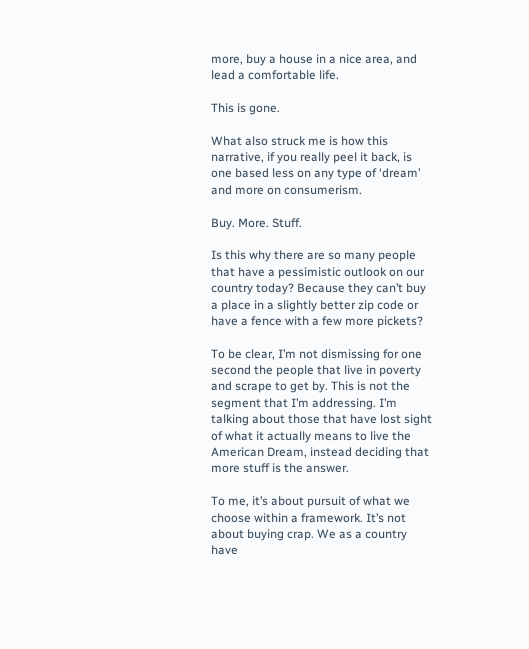more, buy a house in a nice area, and lead a comfortable life.

This is gone.

What also struck me is how this narrative, if you really peel it back, is one based less on any type of ‘dream’ and more on consumerism.

Buy. More. Stuff.

Is this why there are so many people that have a pessimistic outlook on our country today? Because they can’t buy a place in a slightly better zip code or have a fence with a few more pickets?

To be clear, I’m not dismissing for one second the people that live in poverty and scrape to get by. This is not the segment that I’m addressing. I’m talking about those that have lost sight of what it actually means to live the American Dream, instead deciding that more stuff is the answer.

To me, it’s about pursuit of what we choose within a framework. It’s not about buying crap. We as a country have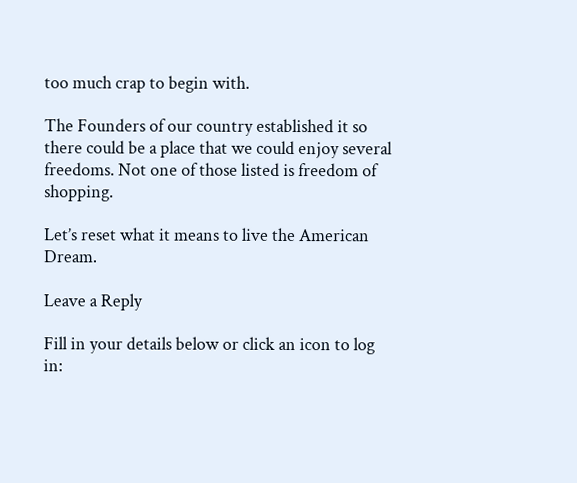too much crap to begin with.

The Founders of our country established it so there could be a place that we could enjoy several freedoms. Not one of those listed is freedom of shopping.

Let’s reset what it means to live the American Dream.

Leave a Reply

Fill in your details below or click an icon to log in: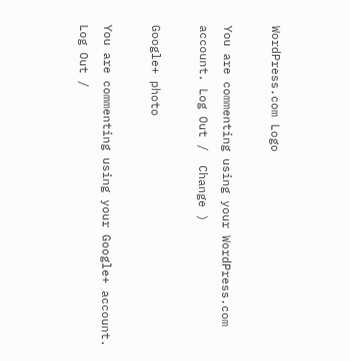WordPress.com Logo

You are commenting using your WordPress.com account. Log Out /  Change )

Google+ photo

You are commenting using your Google+ account. Log Out /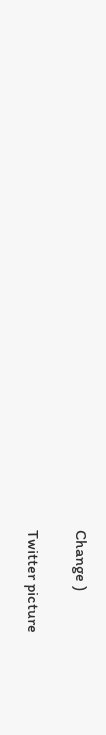Change )

Twitter picture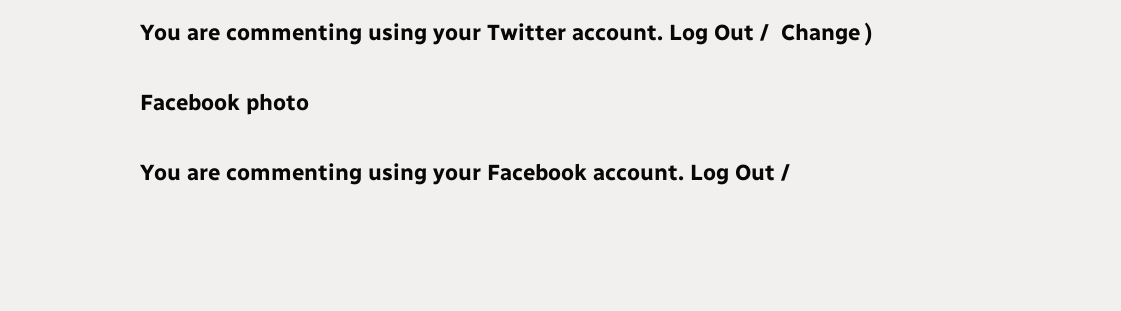You are commenting using your Twitter account. Log Out /  Change )

Facebook photo

You are commenting using your Facebook account. Log Out /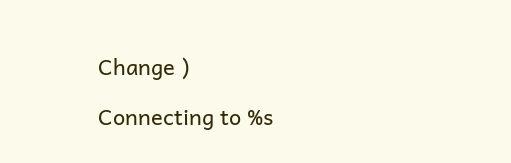Change )

Connecting to %s